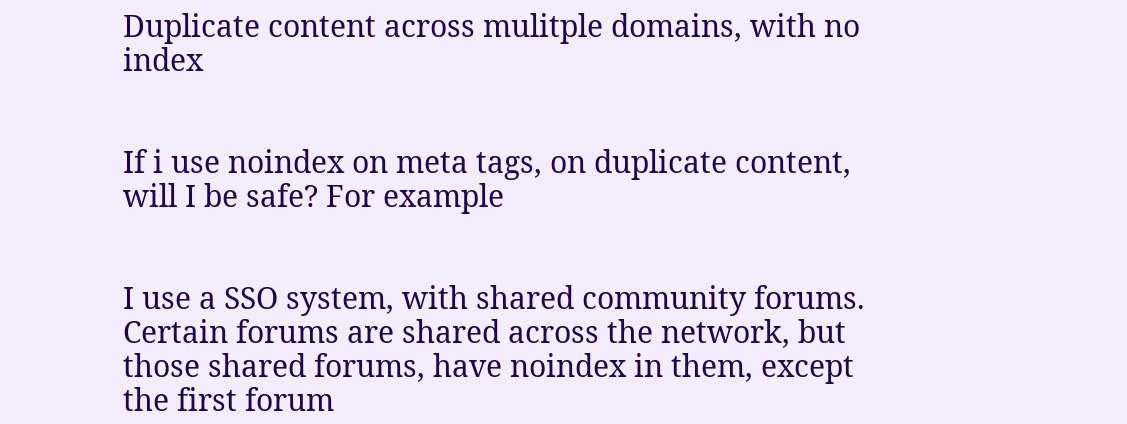Duplicate content across mulitple domains, with no index


If i use noindex on meta tags, on duplicate content, will I be safe? For example


I use a SSO system, with shared community forums. Certain forums are shared across the network, but those shared forums, have noindex in them, except the first forum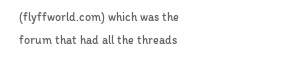(flyffworld.com) which was the forum that had all the threads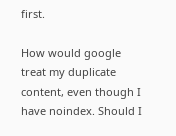first.

How would google treat my duplicate content, even though I have noindex. Should I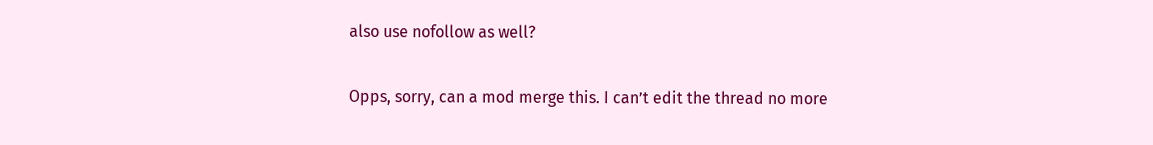also use nofollow as well?

Opps, sorry, can a mod merge this. I can’t edit the thread no more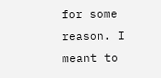for some reason. I meant to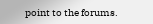point to the forums.